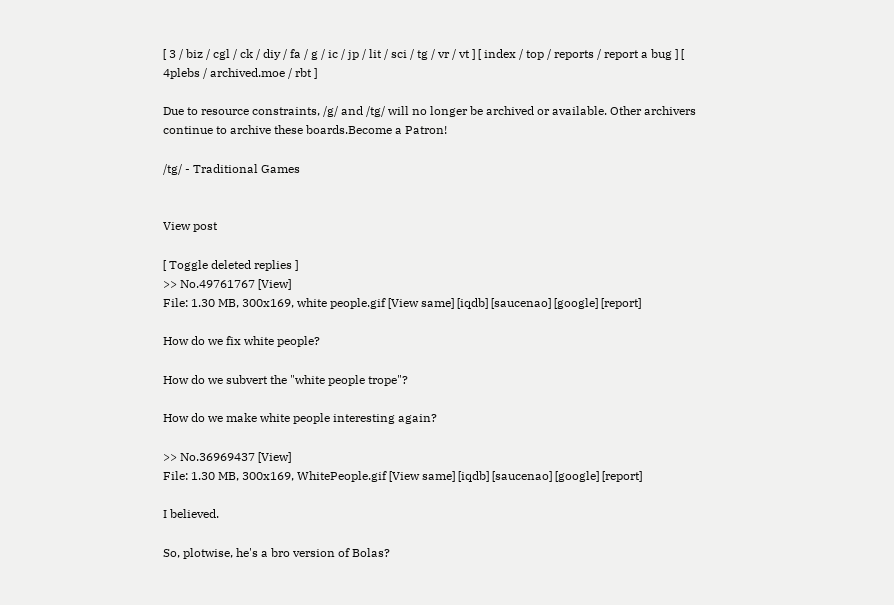[ 3 / biz / cgl / ck / diy / fa / g / ic / jp / lit / sci / tg / vr / vt ] [ index / top / reports / report a bug ] [ 4plebs / archived.moe / rbt ]

Due to resource constraints, /g/ and /tg/ will no longer be archived or available. Other archivers continue to archive these boards.Become a Patron!

/tg/ - Traditional Games


View post

[ Toggle deleted replies ]
>> No.49761767 [View]
File: 1.30 MB, 300x169, white people.gif [View same] [iqdb] [saucenao] [google] [report]

How do we fix white people?

How do we subvert the "white people trope"?

How do we make white people interesting again?

>> No.36969437 [View]
File: 1.30 MB, 300x169, WhitePeople.gif [View same] [iqdb] [saucenao] [google] [report]

I believed.

So, plotwise, he's a bro version of Bolas?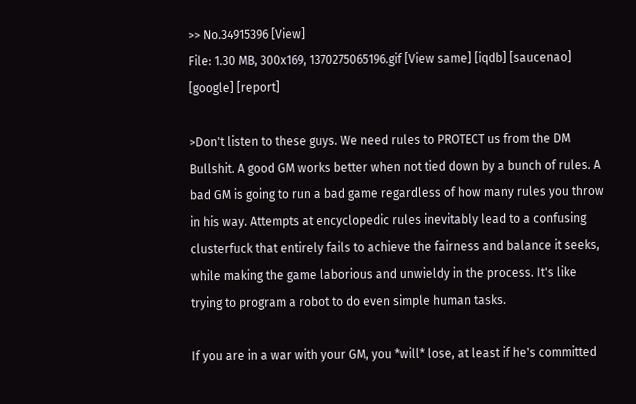>> No.34915396 [View]
File: 1.30 MB, 300x169, 1370275065196.gif [View same] [iqdb] [saucenao] [google] [report]

>Don't listen to these guys. We need rules to PROTECT us from the DM
Bullshit. A good GM works better when not tied down by a bunch of rules. A bad GM is going to run a bad game regardless of how many rules you throw in his way. Attempts at encyclopedic rules inevitably lead to a confusing clusterfuck that entirely fails to achieve the fairness and balance it seeks, while making the game laborious and unwieldy in the process. It's like trying to program a robot to do even simple human tasks.

If you are in a war with your GM, you *will* lose, at least if he's committed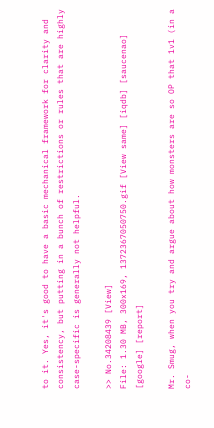to it. Yes, it's good to have a basic mechanical framework for clarity and consistency, but putting in a bunch of restrictions or rules that are highly case-specific is generally not helpful.

>> No.34208439 [View]
File: 1.30 MB, 300x169, 1372367050750.gif [View same] [iqdb] [saucenao] [google] [report]

Mr. Smug, when you try and argue about how monsters are so OP that 1v1 (in a co-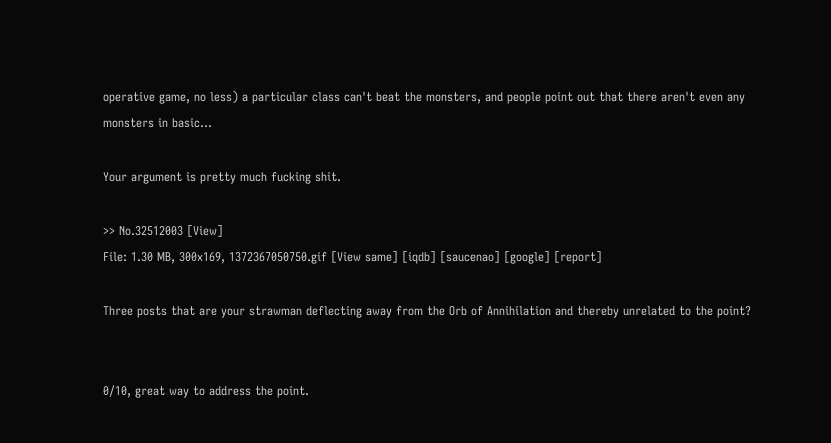operative game, no less) a particular class can't beat the monsters, and people point out that there aren't even any monsters in basic...

Your argument is pretty much fucking shit.

>> No.32512003 [View]
File: 1.30 MB, 300x169, 1372367050750.gif [View same] [iqdb] [saucenao] [google] [report]

Three posts that are your strawman deflecting away from the Orb of Annihilation and thereby unrelated to the point?


0/10, great way to address the point.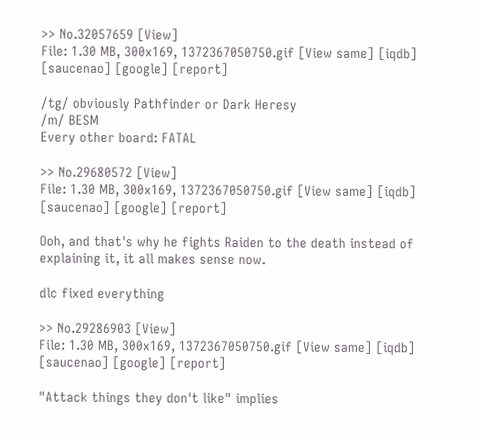>> No.32057659 [View]
File: 1.30 MB, 300x169, 1372367050750.gif [View same] [iqdb] [saucenao] [google] [report]

/tg/ obviously Pathfinder or Dark Heresy
/m/ BESM
Every other board: FATAL

>> No.29680572 [View]
File: 1.30 MB, 300x169, 1372367050750.gif [View same] [iqdb] [saucenao] [google] [report]

Ooh, and that's why he fights Raiden to the death instead of explaining it, it all makes sense now.

dlc fixed everything

>> No.29286903 [View]
File: 1.30 MB, 300x169, 1372367050750.gif [View same] [iqdb] [saucenao] [google] [report]

"Attack things they don't like" implies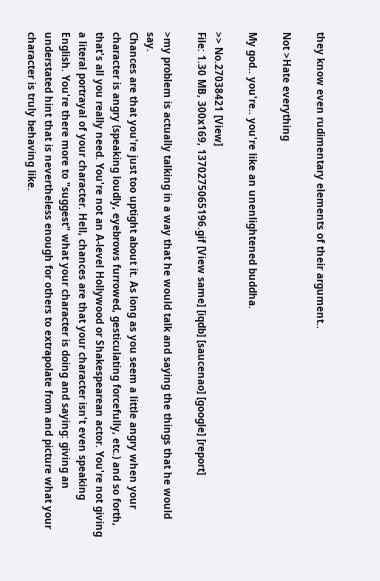they know even rudimentary elements of their argument..

Not >Hate everything

My god.. you're.. you're like an unenlightened buddha.

>> No.27038421 [View]
File: 1.30 MB, 300x169, 1370275065196.gif [View same] [iqdb] [saucenao] [google] [report]

>my problem is actually talking in a way that he would talk and saying the things that he would say.
Chances are that you're just too uptight about it. As long as you seem a little angry when your character is angry (speaking loudly, eyebrows furrowed, gesticulating forcefully, etc.) and so forth, that's all you really need. You're not an A-level Hollywood or Shakespearean actor. You're not giving a literal portrayal of your character. Hell, chances are that your character isn't even speaking English. You're there more to "suggest" what your character is doing and saying: giving an understated hint that is nevertheless enough for others to extrapolate from and picture what your character is truly behaving like.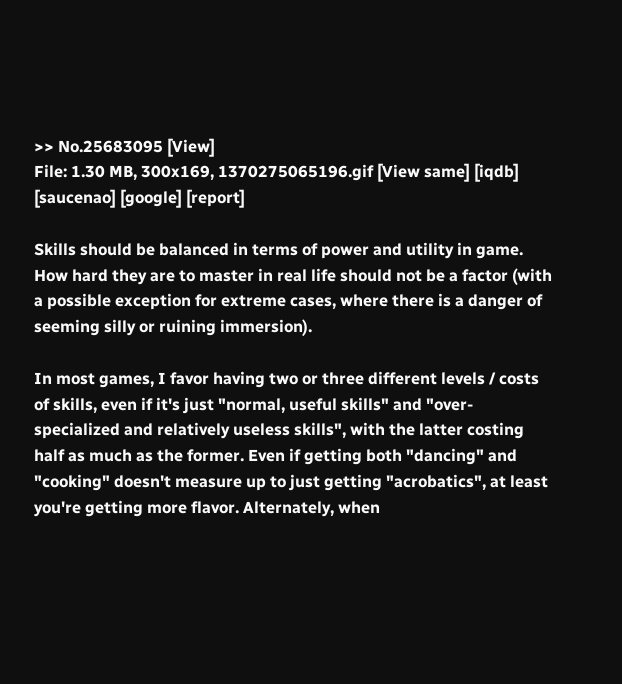>> No.25683095 [View]
File: 1.30 MB, 300x169, 1370275065196.gif [View same] [iqdb] [saucenao] [google] [report]

Skills should be balanced in terms of power and utility in game. How hard they are to master in real life should not be a factor (with a possible exception for extreme cases, where there is a danger of seeming silly or ruining immersion).

In most games, I favor having two or three different levels / costs of skills, even if it's just "normal, useful skills" and "over-specialized and relatively useless skills", with the latter costing half as much as the former. Even if getting both "dancing" and "cooking" doesn't measure up to just getting "acrobatics", at least you're getting more flavor. Alternately, when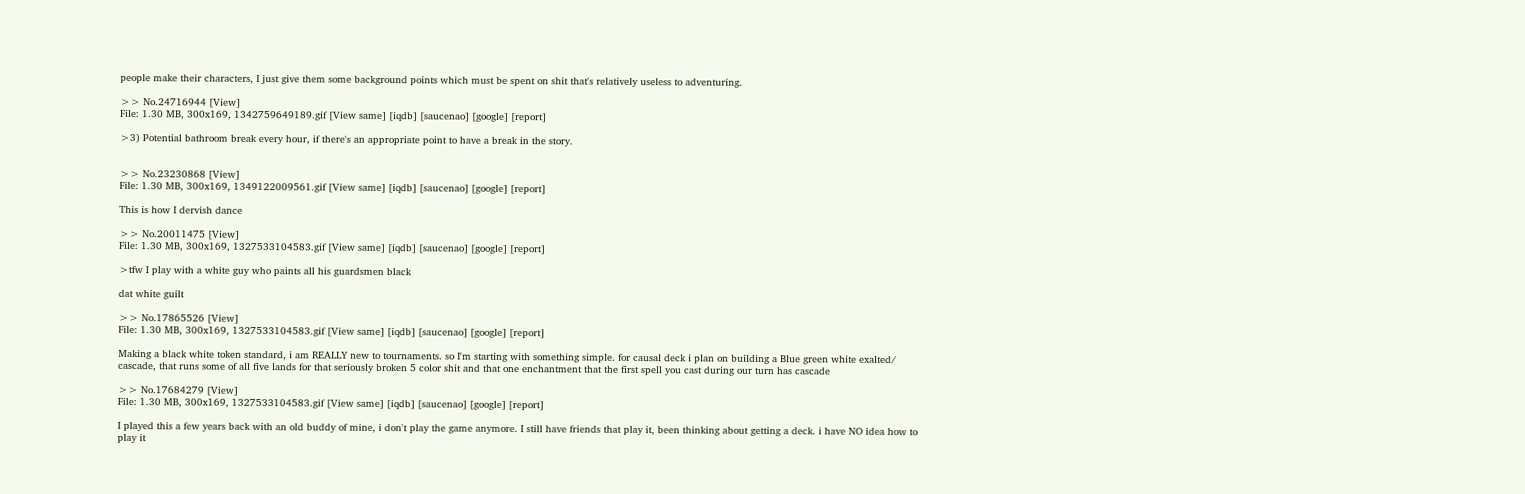people make their characters, I just give them some background points which must be spent on shit that's relatively useless to adventuring.

>> No.24716944 [View]
File: 1.30 MB, 300x169, 1342759649189.gif [View same] [iqdb] [saucenao] [google] [report]

>3) Potential bathroom break every hour, if there's an appropriate point to have a break in the story.


>> No.23230868 [View]
File: 1.30 MB, 300x169, 1349122009561.gif [View same] [iqdb] [saucenao] [google] [report]

This is how I dervish dance

>> No.20011475 [View]
File: 1.30 MB, 300x169, 1327533104583.gif [View same] [iqdb] [saucenao] [google] [report]

>tfw I play with a white guy who paints all his guardsmen black

dat white guilt

>> No.17865526 [View]
File: 1.30 MB, 300x169, 1327533104583.gif [View same] [iqdb] [saucenao] [google] [report]

Making a black white token standard, i am REALLY new to tournaments. so I'm starting with something simple. for causal deck i plan on building a Blue green white exalted/ cascade, that runs some of all five lands for that seriously broken 5 color shit and that one enchantment that the first spell you cast during our turn has cascade

>> No.17684279 [View]
File: 1.30 MB, 300x169, 1327533104583.gif [View same] [iqdb] [saucenao] [google] [report]

I played this a few years back with an old buddy of mine, i don't play the game anymore. I still have friends that play it, been thinking about getting a deck. i have NO idea how to play it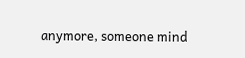anymore, someone mind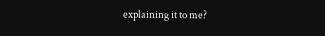explaining it to me?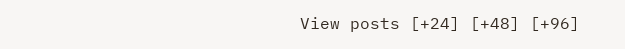View posts [+24] [+48] [+96]